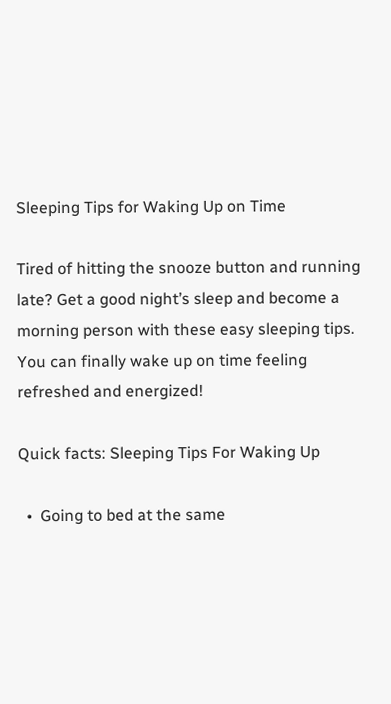Sleeping Tips for Waking Up on Time

Tired of hitting the snooze button and running late? Get a good night’s sleep and become a morning person with these easy sleeping tips. You can finally wake up on time feeling refreshed and energized!

Quick facts: Sleeping Tips For Waking Up

  •  Going to bed at the same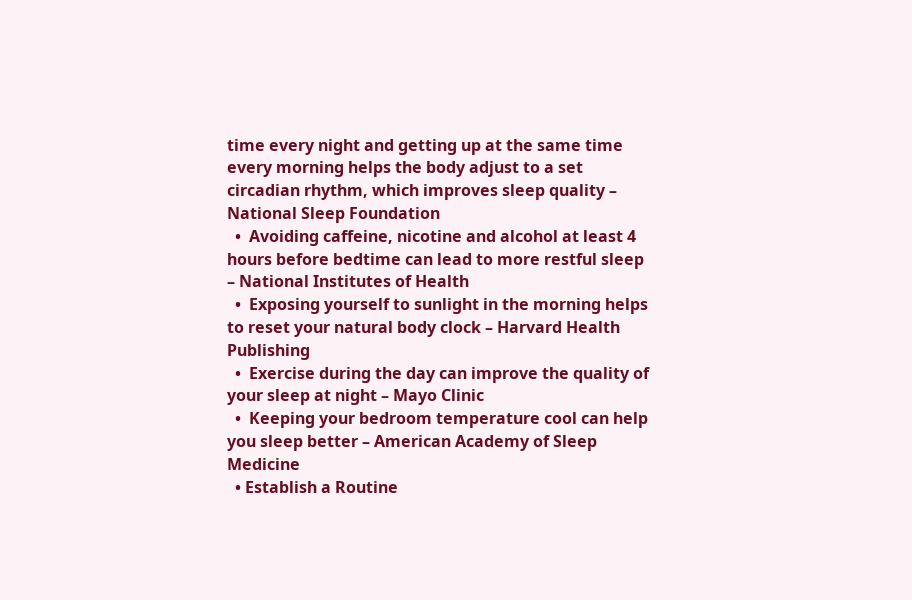time every night and getting up at the same time every morning helps the body adjust to a set circadian rhythm, which improves sleep quality – National Sleep Foundation
  •  Avoiding caffeine, nicotine and alcohol at least 4 hours before bedtime can lead to more restful sleep – National Institutes of Health
  •  Exposing yourself to sunlight in the morning helps to reset your natural body clock – Harvard Health Publishing
  •  Exercise during the day can improve the quality of your sleep at night – Mayo Clinic
  •  Keeping your bedroom temperature cool can help you sleep better – American Academy of Sleep Medicine
  • Establish a Routine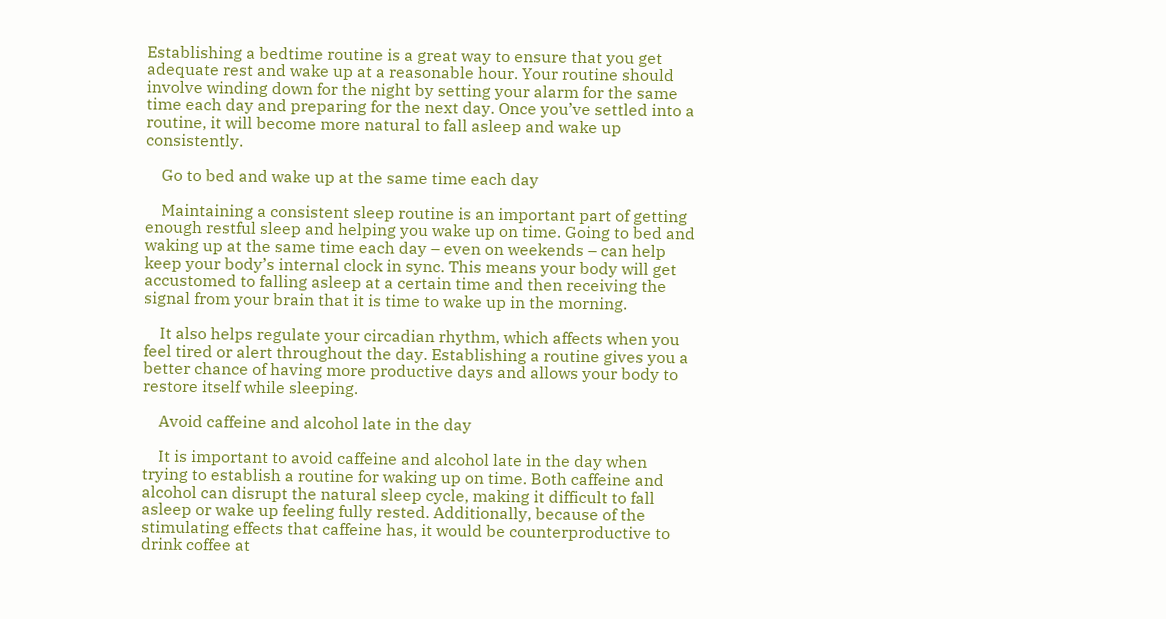Establishing a bedtime routine is a great way to ensure that you get adequate rest and wake up at a reasonable hour. Your routine should involve winding down for the night by setting your alarm for the same time each day and preparing for the next day. Once you’ve settled into a routine, it will become more natural to fall asleep and wake up consistently.

    Go to bed and wake up at the same time each day

    Maintaining a consistent sleep routine is an important part of getting enough restful sleep and helping you wake up on time. Going to bed and waking up at the same time each day – even on weekends – can help keep your body’s internal clock in sync. This means your body will get accustomed to falling asleep at a certain time and then receiving the signal from your brain that it is time to wake up in the morning.

    It also helps regulate your circadian rhythm, which affects when you feel tired or alert throughout the day. Establishing a routine gives you a better chance of having more productive days and allows your body to restore itself while sleeping.

    Avoid caffeine and alcohol late in the day

    It is important to avoid caffeine and alcohol late in the day when trying to establish a routine for waking up on time. Both caffeine and alcohol can disrupt the natural sleep cycle, making it difficult to fall asleep or wake up feeling fully rested. Additionally, because of the stimulating effects that caffeine has, it would be counterproductive to drink coffee at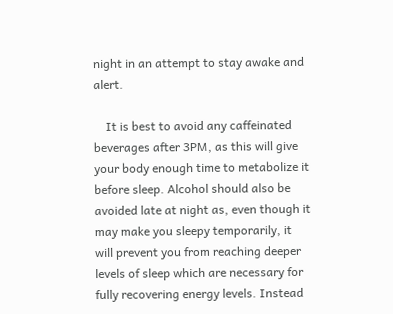night in an attempt to stay awake and alert.

    It is best to avoid any caffeinated beverages after 3PM, as this will give your body enough time to metabolize it before sleep. Alcohol should also be avoided late at night as, even though it may make you sleepy temporarily, it will prevent you from reaching deeper levels of sleep which are necessary for fully recovering energy levels. Instead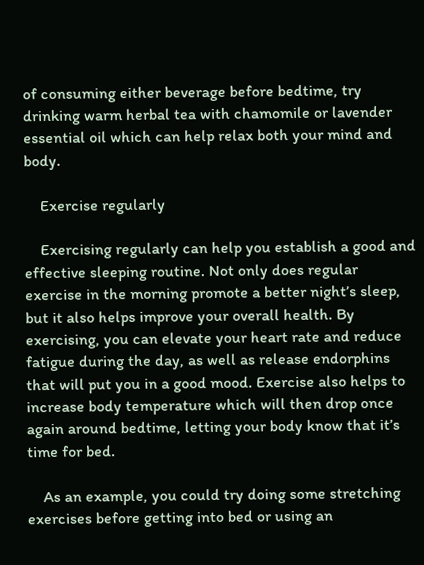of consuming either beverage before bedtime, try drinking warm herbal tea with chamomile or lavender essential oil which can help relax both your mind and body.

    Exercise regularly

    Exercising regularly can help you establish a good and effective sleeping routine. Not only does regular exercise in the morning promote a better night’s sleep, but it also helps improve your overall health. By exercising, you can elevate your heart rate and reduce fatigue during the day, as well as release endorphins that will put you in a good mood. Exercise also helps to increase body temperature which will then drop once again around bedtime, letting your body know that it’s time for bed.

    As an example, you could try doing some stretching exercises before getting into bed or using an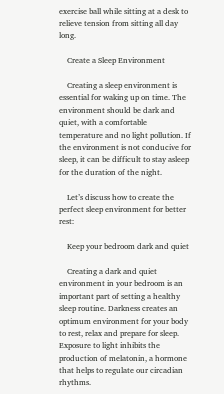exercise ball while sitting at a desk to relieve tension from sitting all day long.

    Create a Sleep Environment

    Creating a sleep environment is essential for waking up on time. The environment should be dark and quiet, with a comfortable temperature and no light pollution. If the environment is not conducive for sleep, it can be difficult to stay asleep for the duration of the night.

    Let’s discuss how to create the perfect sleep environment for better rest:

    Keep your bedroom dark and quiet

    Creating a dark and quiet environment in your bedroom is an important part of setting a healthy sleep routine. Darkness creates an optimum environment for your body to rest, relax and prepare for sleep. Exposure to light inhibits the production of melatonin, a hormone that helps to regulate our circadian rhythms.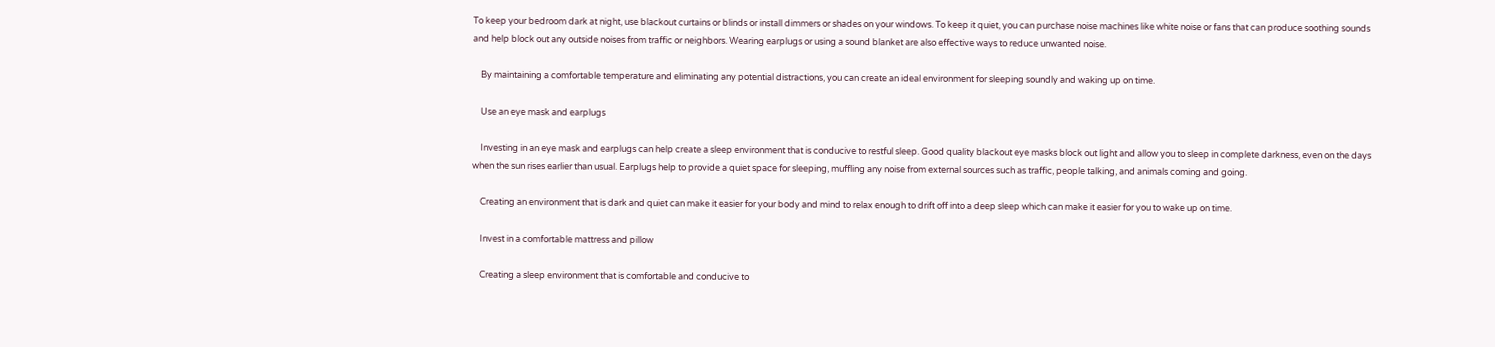To keep your bedroom dark at night, use blackout curtains or blinds or install dimmers or shades on your windows. To keep it quiet, you can purchase noise machines like white noise or fans that can produce soothing sounds and help block out any outside noises from traffic or neighbors. Wearing earplugs or using a sound blanket are also effective ways to reduce unwanted noise.

    By maintaining a comfortable temperature and eliminating any potential distractions, you can create an ideal environment for sleeping soundly and waking up on time.

    Use an eye mask and earplugs

    Investing in an eye mask and earplugs can help create a sleep environment that is conducive to restful sleep. Good quality blackout eye masks block out light and allow you to sleep in complete darkness, even on the days when the sun rises earlier than usual. Earplugs help to provide a quiet space for sleeping, muffling any noise from external sources such as traffic, people talking, and animals coming and going.

    Creating an environment that is dark and quiet can make it easier for your body and mind to relax enough to drift off into a deep sleep which can make it easier for you to wake up on time.

    Invest in a comfortable mattress and pillow

    Creating a sleep environment that is comfortable and conducive to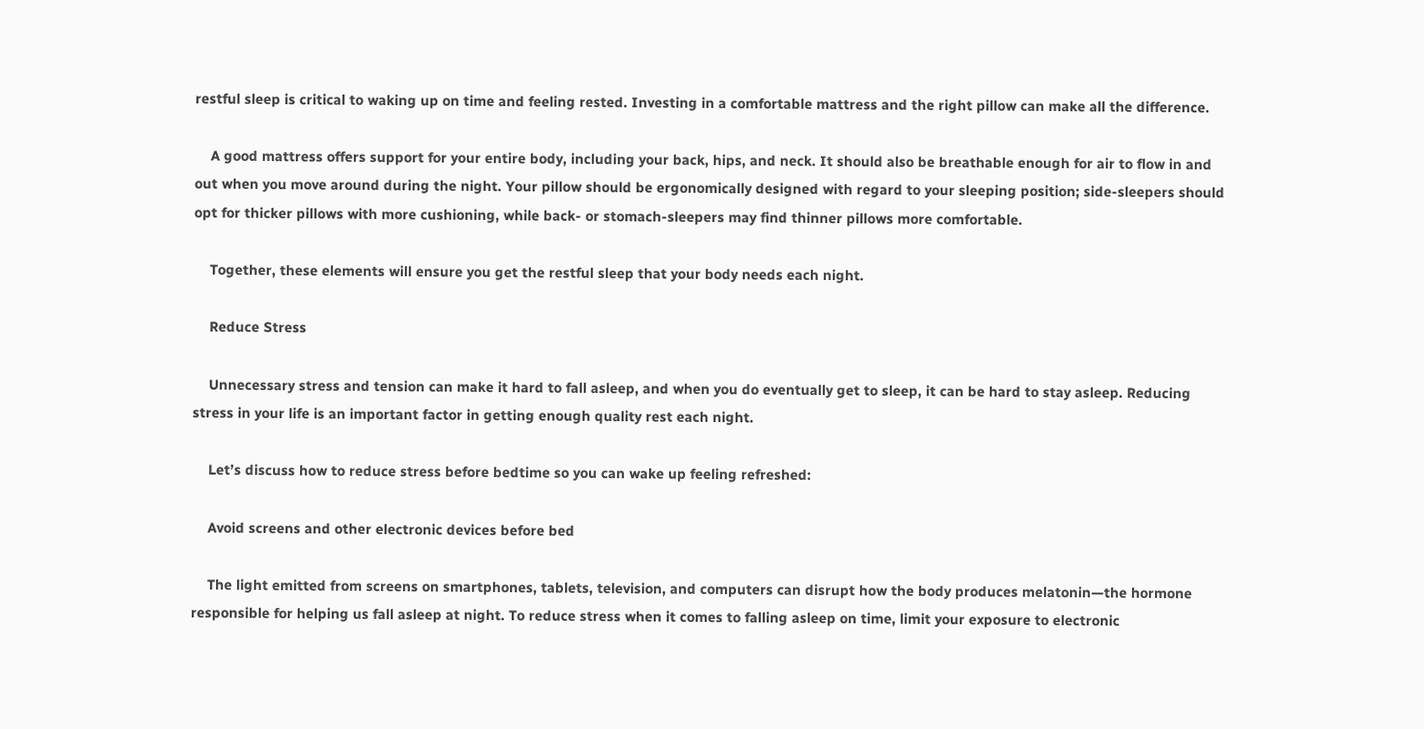restful sleep is critical to waking up on time and feeling rested. Investing in a comfortable mattress and the right pillow can make all the difference.

    A good mattress offers support for your entire body, including your back, hips, and neck. It should also be breathable enough for air to flow in and out when you move around during the night. Your pillow should be ergonomically designed with regard to your sleeping position; side-sleepers should opt for thicker pillows with more cushioning, while back- or stomach-sleepers may find thinner pillows more comfortable.

    Together, these elements will ensure you get the restful sleep that your body needs each night.

    Reduce Stress

    Unnecessary stress and tension can make it hard to fall asleep, and when you do eventually get to sleep, it can be hard to stay asleep. Reducing stress in your life is an important factor in getting enough quality rest each night.

    Let’s discuss how to reduce stress before bedtime so you can wake up feeling refreshed:

    Avoid screens and other electronic devices before bed

    The light emitted from screens on smartphones, tablets, television, and computers can disrupt how the body produces melatonin—the hormone responsible for helping us fall asleep at night. To reduce stress when it comes to falling asleep on time, limit your exposure to electronic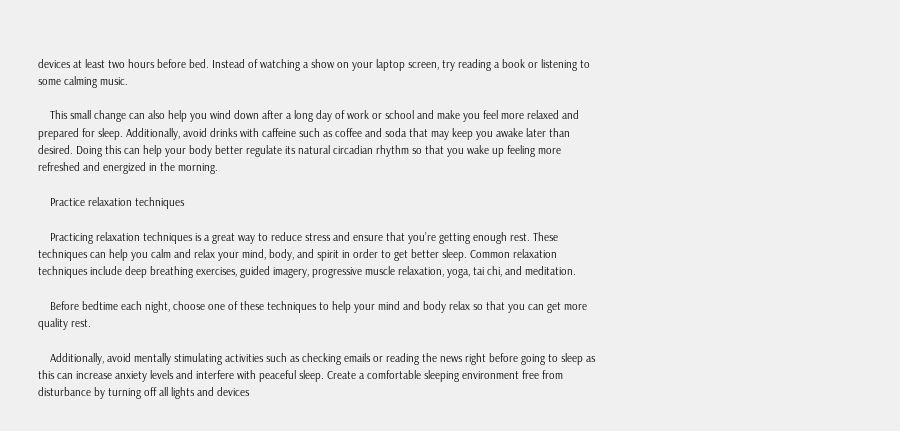devices at least two hours before bed. Instead of watching a show on your laptop screen, try reading a book or listening to some calming music.

    This small change can also help you wind down after a long day of work or school and make you feel more relaxed and prepared for sleep. Additionally, avoid drinks with caffeine such as coffee and soda that may keep you awake later than desired. Doing this can help your body better regulate its natural circadian rhythm so that you wake up feeling more refreshed and energized in the morning.

    Practice relaxation techniques

    Practicing relaxation techniques is a great way to reduce stress and ensure that you’re getting enough rest. These techniques can help you calm and relax your mind, body, and spirit in order to get better sleep. Common relaxation techniques include deep breathing exercises, guided imagery, progressive muscle relaxation, yoga, tai chi, and meditation.

    Before bedtime each night, choose one of these techniques to help your mind and body relax so that you can get more quality rest.

    Additionally, avoid mentally stimulating activities such as checking emails or reading the news right before going to sleep as this can increase anxiety levels and interfere with peaceful sleep. Create a comfortable sleeping environment free from disturbance by turning off all lights and devices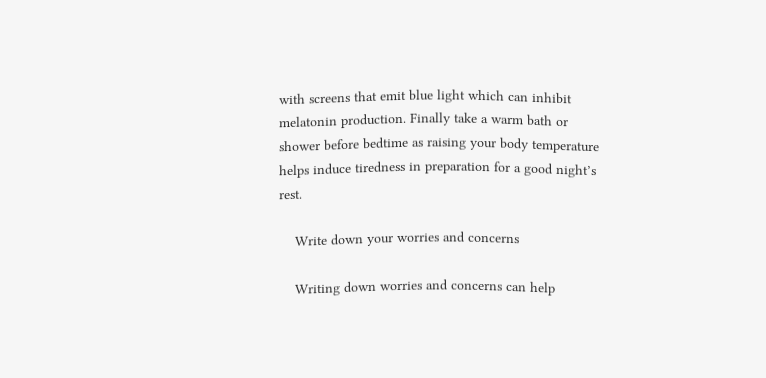with screens that emit blue light which can inhibit melatonin production. Finally take a warm bath or shower before bedtime as raising your body temperature helps induce tiredness in preparation for a good night’s rest.

    Write down your worries and concerns

    Writing down worries and concerns can help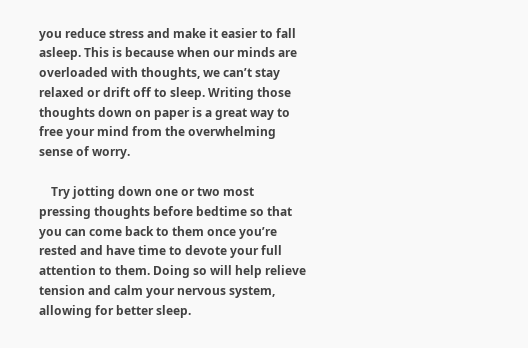you reduce stress and make it easier to fall asleep. This is because when our minds are overloaded with thoughts, we can’t stay relaxed or drift off to sleep. Writing those thoughts down on paper is a great way to free your mind from the overwhelming sense of worry.

    Try jotting down one or two most pressing thoughts before bedtime so that you can come back to them once you’re rested and have time to devote your full attention to them. Doing so will help relieve tension and calm your nervous system, allowing for better sleep.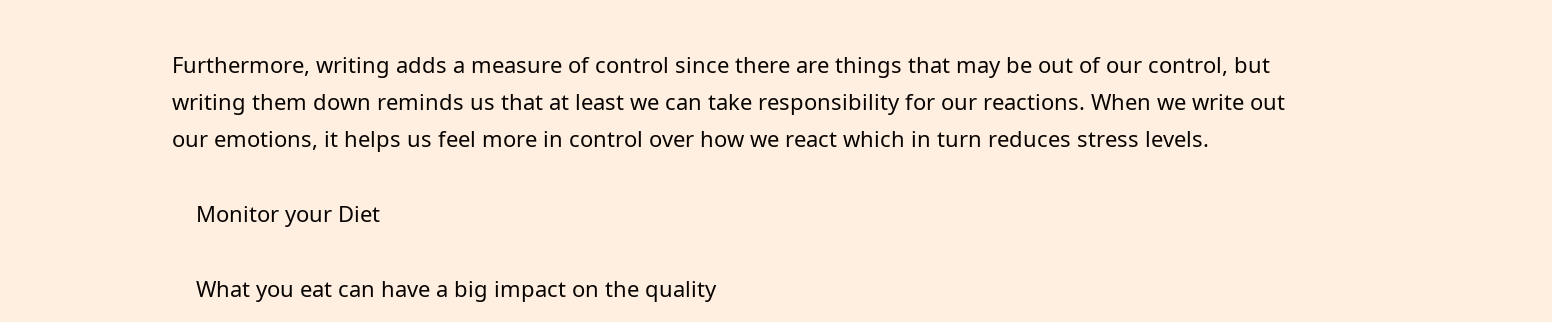Furthermore, writing adds a measure of control since there are things that may be out of our control, but writing them down reminds us that at least we can take responsibility for our reactions. When we write out our emotions, it helps us feel more in control over how we react which in turn reduces stress levels.

    Monitor your Diet

    What you eat can have a big impact on the quality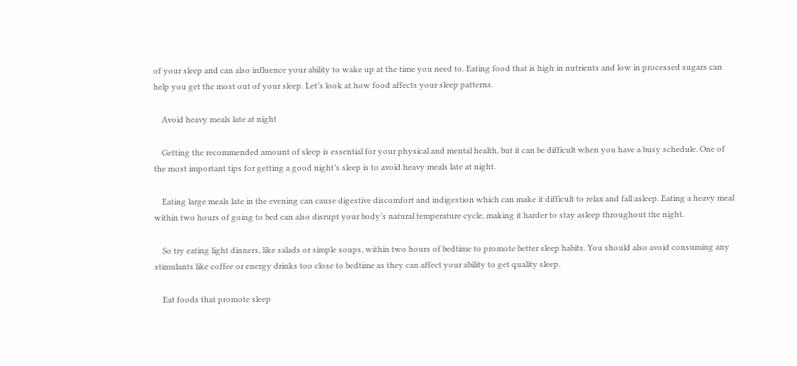of your sleep and can also influence your ability to wake up at the time you need to. Eating food that is high in nutrients and low in processed sugars can help you get the most out of your sleep. Let’s look at how food affects your sleep patterns.

    Avoid heavy meals late at night

    Getting the recommended amount of sleep is essential for your physical and mental health, but it can be difficult when you have a busy schedule. One of the most important tips for getting a good night’s sleep is to avoid heavy meals late at night.

    Eating large meals late in the evening can cause digestive discomfort and indigestion which can make it difficult to relax and fall asleep. Eating a heavy meal within two hours of going to bed can also disrupt your body’s natural temperature cycle, making it harder to stay asleep throughout the night.

    So try eating light dinners, like salads or simple soups, within two hours of bedtime to promote better sleep habits. You should also avoid consuming any stimulants like coffee or energy drinks too close to bedtime as they can affect your ability to get quality sleep.

    Eat foods that promote sleep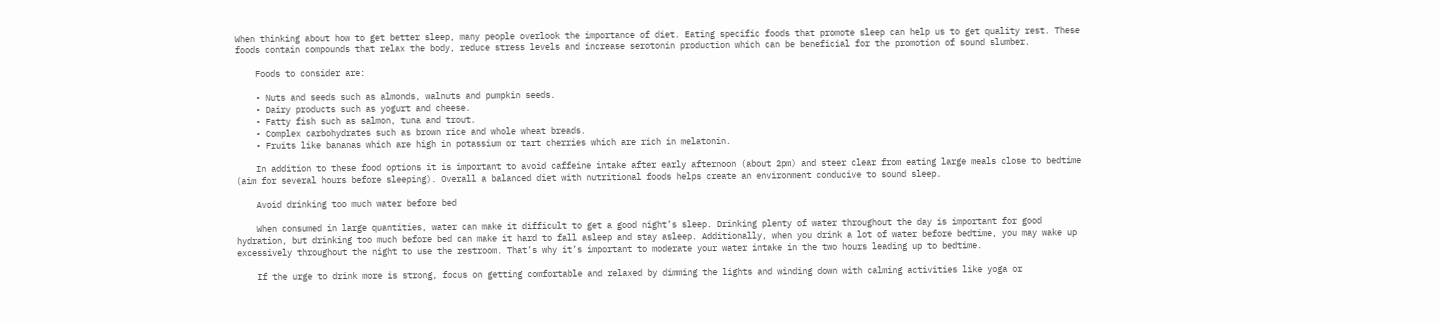When thinking about how to get better sleep, many people overlook the importance of diet. Eating specific foods that promote sleep can help us to get quality rest. These foods contain compounds that relax the body, reduce stress levels and increase serotonin production which can be beneficial for the promotion of sound slumber.

    Foods to consider are:

    • Nuts and seeds such as almonds, walnuts and pumpkin seeds.
    • Dairy products such as yogurt and cheese.
    • Fatty fish such as salmon, tuna and trout.
    • Complex carbohydrates such as brown rice and whole wheat breads.
    • Fruits like bananas which are high in potassium or tart cherries which are rich in melatonin.

    In addition to these food options it is important to avoid caffeine intake after early afternoon (about 2pm) and steer clear from eating large meals close to bedtime (aim for several hours before sleeping). Overall a balanced diet with nutritional foods helps create an environment conducive to sound sleep.

    Avoid drinking too much water before bed

    When consumed in large quantities, water can make it difficult to get a good night’s sleep. Drinking plenty of water throughout the day is important for good hydration, but drinking too much before bed can make it hard to fall asleep and stay asleep. Additionally, when you drink a lot of water before bedtime, you may wake up excessively throughout the night to use the restroom. That’s why it’s important to moderate your water intake in the two hours leading up to bedtime.

    If the urge to drink more is strong, focus on getting comfortable and relaxed by dimming the lights and winding down with calming activities like yoga or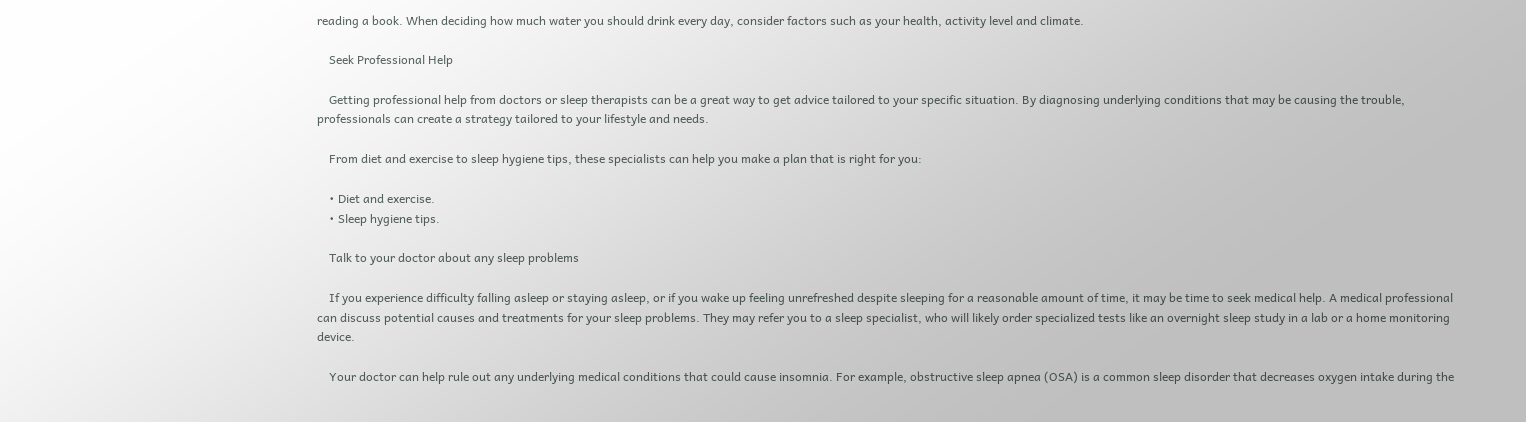reading a book. When deciding how much water you should drink every day, consider factors such as your health, activity level and climate.

    Seek Professional Help

    Getting professional help from doctors or sleep therapists can be a great way to get advice tailored to your specific situation. By diagnosing underlying conditions that may be causing the trouble, professionals can create a strategy tailored to your lifestyle and needs.

    From diet and exercise to sleep hygiene tips, these specialists can help you make a plan that is right for you:

    • Diet and exercise.
    • Sleep hygiene tips.

    Talk to your doctor about any sleep problems

    If you experience difficulty falling asleep or staying asleep, or if you wake up feeling unrefreshed despite sleeping for a reasonable amount of time, it may be time to seek medical help. A medical professional can discuss potential causes and treatments for your sleep problems. They may refer you to a sleep specialist, who will likely order specialized tests like an overnight sleep study in a lab or a home monitoring device.

    Your doctor can help rule out any underlying medical conditions that could cause insomnia. For example, obstructive sleep apnea (OSA) is a common sleep disorder that decreases oxygen intake during the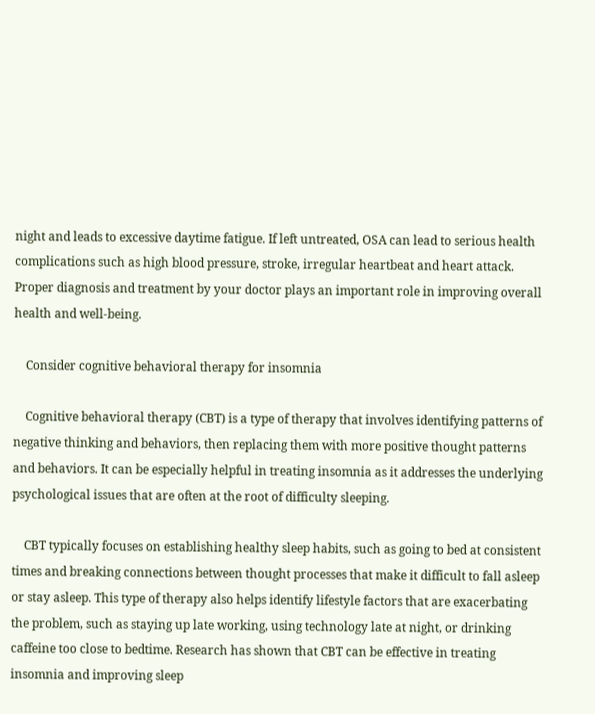night and leads to excessive daytime fatigue. If left untreated, OSA can lead to serious health complications such as high blood pressure, stroke, irregular heartbeat and heart attack. Proper diagnosis and treatment by your doctor plays an important role in improving overall health and well-being.

    Consider cognitive behavioral therapy for insomnia

    Cognitive behavioral therapy (CBT) is a type of therapy that involves identifying patterns of negative thinking and behaviors, then replacing them with more positive thought patterns and behaviors. It can be especially helpful in treating insomnia as it addresses the underlying psychological issues that are often at the root of difficulty sleeping.

    CBT typically focuses on establishing healthy sleep habits, such as going to bed at consistent times and breaking connections between thought processes that make it difficult to fall asleep or stay asleep. This type of therapy also helps identify lifestyle factors that are exacerbating the problem, such as staying up late working, using technology late at night, or drinking caffeine too close to bedtime. Research has shown that CBT can be effective in treating insomnia and improving sleep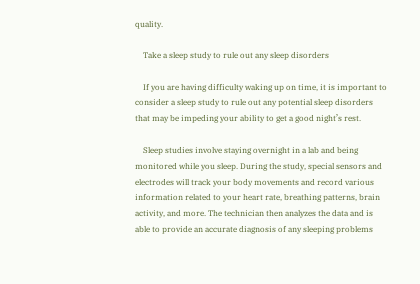quality.

    Take a sleep study to rule out any sleep disorders

    If you are having difficulty waking up on time, it is important to consider a sleep study to rule out any potential sleep disorders that may be impeding your ability to get a good night’s rest.

    Sleep studies involve staying overnight in a lab and being monitored while you sleep. During the study, special sensors and electrodes will track your body movements and record various information related to your heart rate, breathing patterns, brain activity, and more. The technician then analyzes the data and is able to provide an accurate diagnosis of any sleeping problems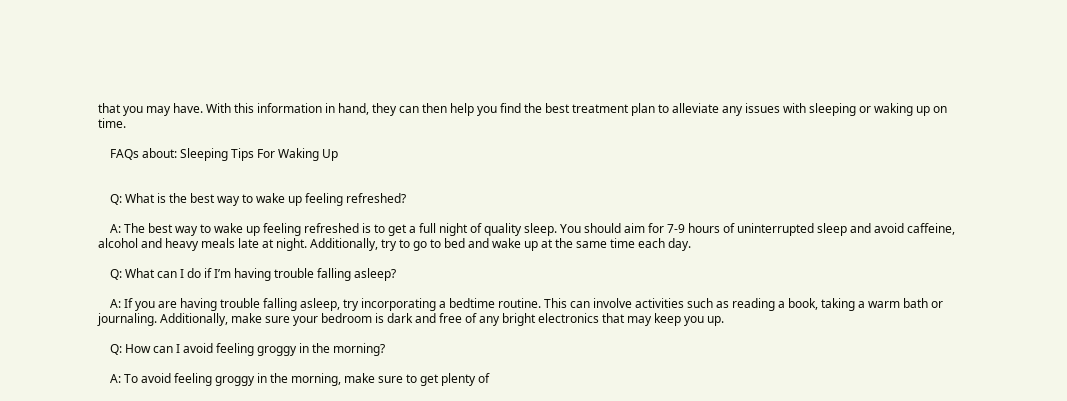that you may have. With this information in hand, they can then help you find the best treatment plan to alleviate any issues with sleeping or waking up on time.

    FAQs about: Sleeping Tips For Waking Up


    Q: What is the best way to wake up feeling refreshed?

    A: The best way to wake up feeling refreshed is to get a full night of quality sleep. You should aim for 7-9 hours of uninterrupted sleep and avoid caffeine, alcohol and heavy meals late at night. Additionally, try to go to bed and wake up at the same time each day.

    Q: What can I do if I’m having trouble falling asleep?

    A: If you are having trouble falling asleep, try incorporating a bedtime routine. This can involve activities such as reading a book, taking a warm bath or journaling. Additionally, make sure your bedroom is dark and free of any bright electronics that may keep you up.

    Q: How can I avoid feeling groggy in the morning?

    A: To avoid feeling groggy in the morning, make sure to get plenty of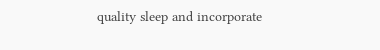quality sleep and incorporate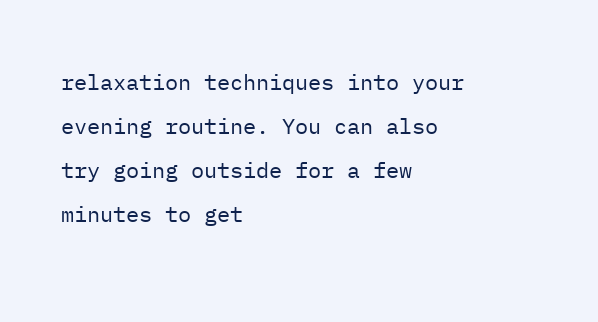relaxation techniques into your evening routine. You can also try going outside for a few minutes to get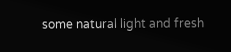some natural light and fresh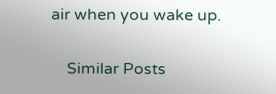air when you wake up.

    Similar Posts